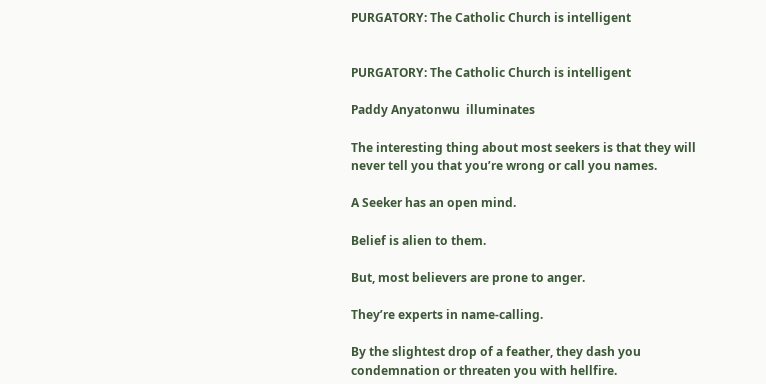PURGATORY: The Catholic Church is intelligent


PURGATORY: The Catholic Church is intelligent

Paddy Anyatonwu  illuminates

The interesting thing about most seekers is that they will never tell you that you’re wrong or call you names.

A Seeker has an open mind.

Belief is alien to them.

But, most believers are prone to anger.

They’re experts in name-calling.

By the slightest drop of a feather, they dash you condemnation or threaten you with hellfire.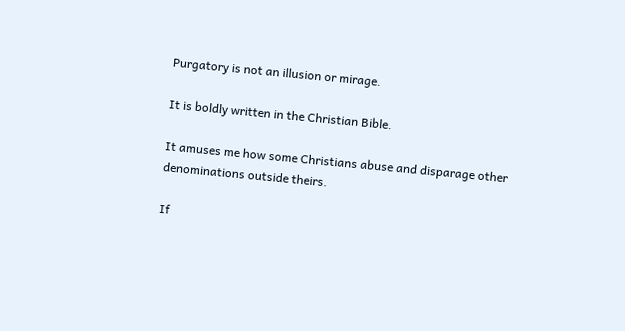Purgatory is not an illusion or mirage.

It is boldly written in the Christian Bible.

It amuses me how some Christians abuse and disparage other denominations outside theirs.

If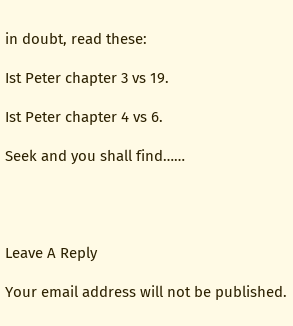in doubt, read these:

Ist Peter chapter 3 vs 19.

Ist Peter chapter 4 vs 6.

Seek and you shall find……




Leave A Reply

Your email address will not be published.